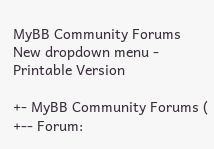MyBB Community Forums
New dropdown menu - Printable Version

+- MyBB Community Forums (
+-- Forum: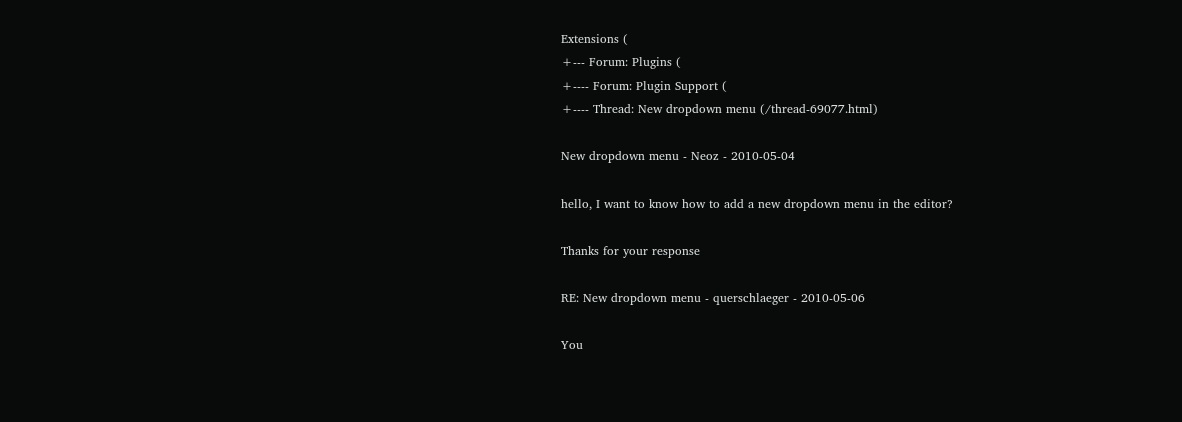Extensions (
+--- Forum: Plugins (
+---- Forum: Plugin Support (
+---- Thread: New dropdown menu (/thread-69077.html)

New dropdown menu - Neoz - 2010-05-04

hello, I want to know how to add a new dropdown menu in the editor?

Thanks for your response

RE: New dropdown menu - querschlaeger - 2010-05-06

You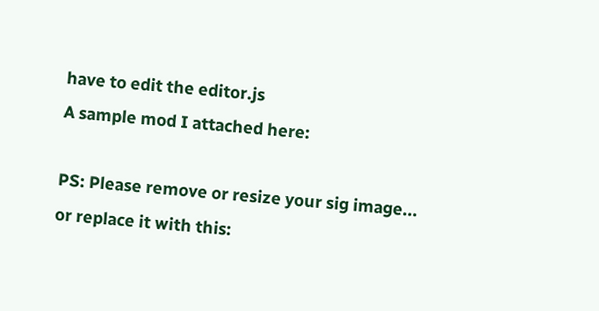have to edit the editor.js
A sample mod I attached here:

PS: Please remove or resize your sig image... or replace it with this: